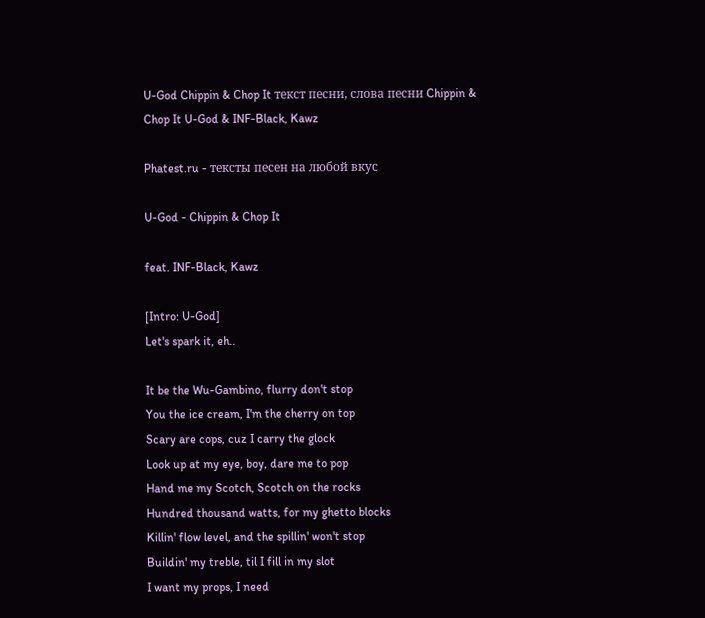U-God Chippin & Chop It текст песни, слова песни Chippin & Chop It U-God & INF-Black, Kawz

Phatest.ru - тексты песен на любой вкус

U-God - Chippin & Chop It

feat. INF-Black, Kawz

[Intro: U-God]
Let's spark it, eh..

It be the Wu-Gambino, flurry don't stop
You the ice cream, I'm the cherry on top
Scary are cops, cuz I carry the glock
Look up at my eye, boy, dare me to pop
Hand me my Scotch, Scotch on the rocks
Hundred thousand watts, for my ghetto blocks
Killin' flow level, and the spillin' won't stop
Buildin' my treble, til I fill in my slot
I want my props, I need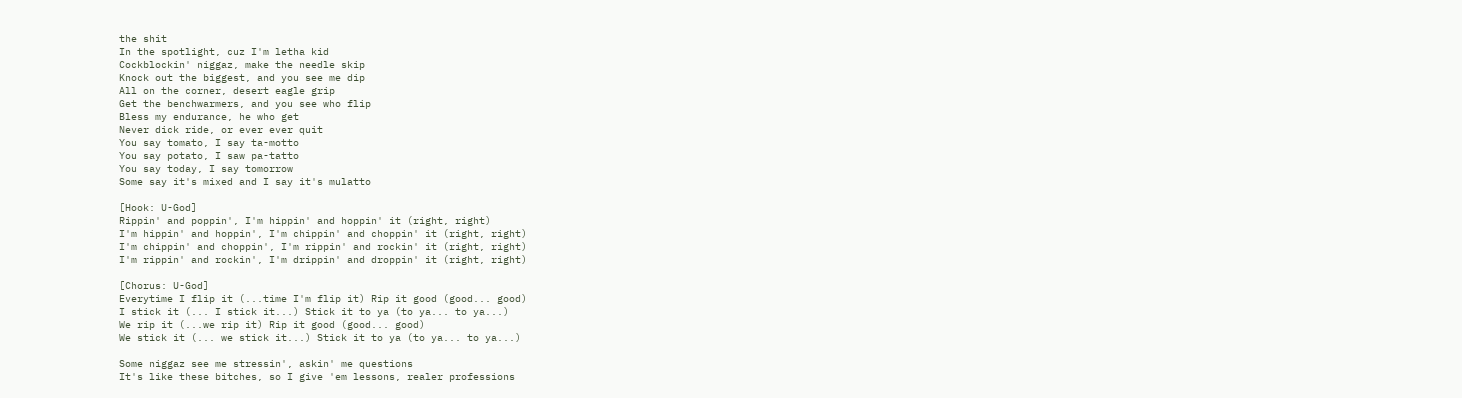the shit
In the spotlight, cuz I'm letha kid
Cockblockin' niggaz, make the needle skip
Knock out the biggest, and you see me dip
All on the corner, desert eagle grip
Get the benchwarmers, and you see who flip
Bless my endurance, he who get
Never dick ride, or ever ever quit
You say tomato, I say ta-motto
You say potato, I saw pa-tatto
You say today, I say tomorrow
Some say it's mixed and I say it's mulatto

[Hook: U-God]
Rippin' and poppin', I'm hippin' and hoppin' it (right, right)
I'm hippin' and hoppin', I'm chippin' and choppin' it (right, right)
I'm chippin' and choppin', I'm rippin' and rockin' it (right, right)
I'm rippin' and rockin', I'm drippin' and droppin' it (right, right)

[Chorus: U-God]
Everytime I flip it (...time I'm flip it) Rip it good (good... good)
I stick it (... I stick it...) Stick it to ya (to ya... to ya...)
We rip it (...we rip it) Rip it good (good... good)
We stick it (... we stick it...) Stick it to ya (to ya... to ya...)

Some niggaz see me stressin', askin' me questions
It's like these bitches, so I give 'em lessons, realer professions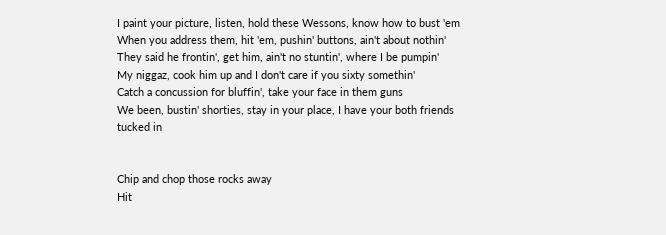I paint your picture, listen, hold these Wessons, know how to bust 'em
When you address them, hit 'em, pushin' buttons, ain't about nothin'
They said he frontin', get him, ain't no stuntin', where I be pumpin'
My niggaz, cook him up and I don't care if you sixty somethin'
Catch a concussion for bluffin', take your face in them guns
We been, bustin' shorties, stay in your place, I have your both friends
tucked in


Chip and chop those rocks away
Hit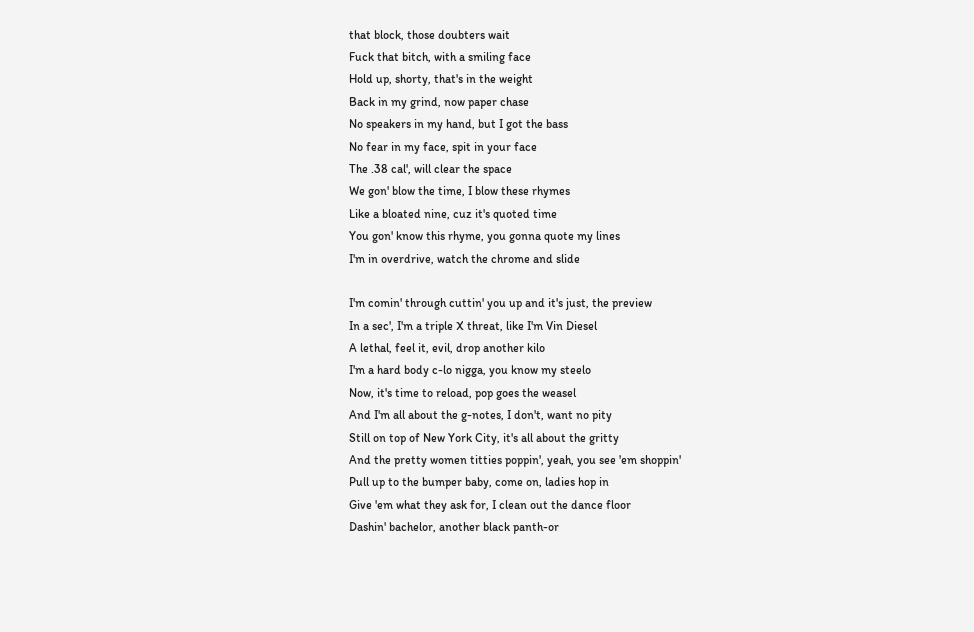that block, those doubters wait
Fuck that bitch, with a smiling face
Hold up, shorty, that's in the weight
Back in my grind, now paper chase
No speakers in my hand, but I got the bass
No fear in my face, spit in your face
The .38 cal', will clear the space
We gon' blow the time, I blow these rhymes
Like a bloated nine, cuz it's quoted time
You gon' know this rhyme, you gonna quote my lines
I'm in overdrive, watch the chrome and slide

I'm comin' through cuttin' you up and it's just, the preview
In a sec', I'm a triple X threat, like I'm Vin Diesel
A lethal, feel it, evil, drop another kilo
I'm a hard body c-lo nigga, you know my steelo
Now, it's time to reload, pop goes the weasel
And I'm all about the g-notes, I don't, want no pity
Still on top of New York City, it's all about the gritty
And the pretty women titties poppin', yeah, you see 'em shoppin'
Pull up to the bumper baby, come on, ladies hop in
Give 'em what they ask for, I clean out the dance floor
Dashin' bachelor, another black panth-or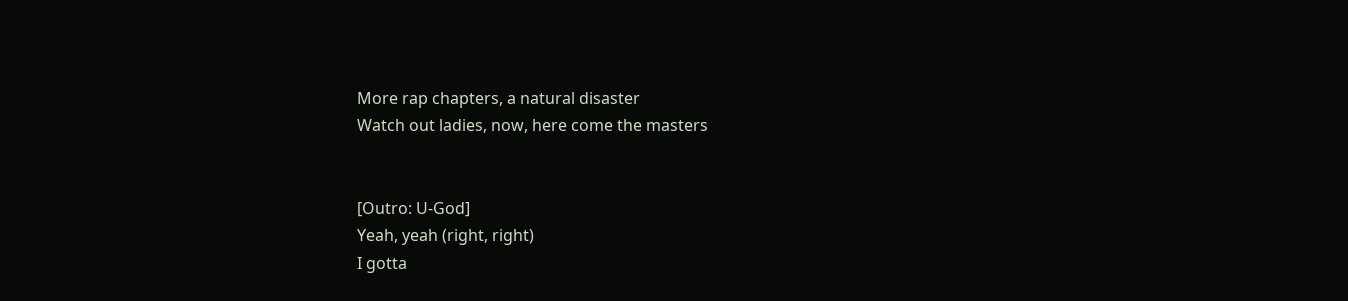More rap chapters, a natural disaster
Watch out ladies, now, here come the masters


[Outro: U-God]
Yeah, yeah (right, right)
I gotta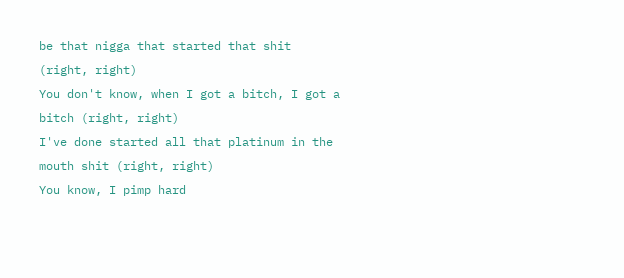be that nigga that started that shit (right, right)
You don't know, when I got a bitch, I got a bitch (right, right)
I've done started all that platinum in the mouth shit (right, right)
You know, I pimp hard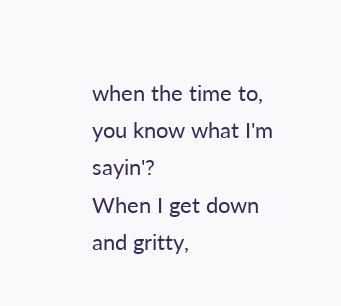when the time to, you know what I'm sayin'?
When I get down and gritty,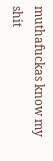muthafuckas know my shit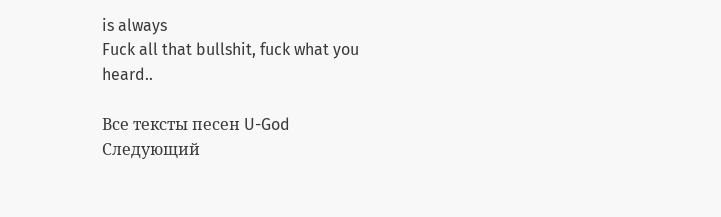is always
Fuck all that bullshit, fuck what you heard..

Все тексты песен U-God
Следующий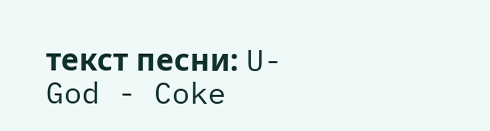текст песни: U-God - Coke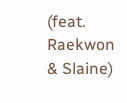(feat. Raekwon & Slaine)